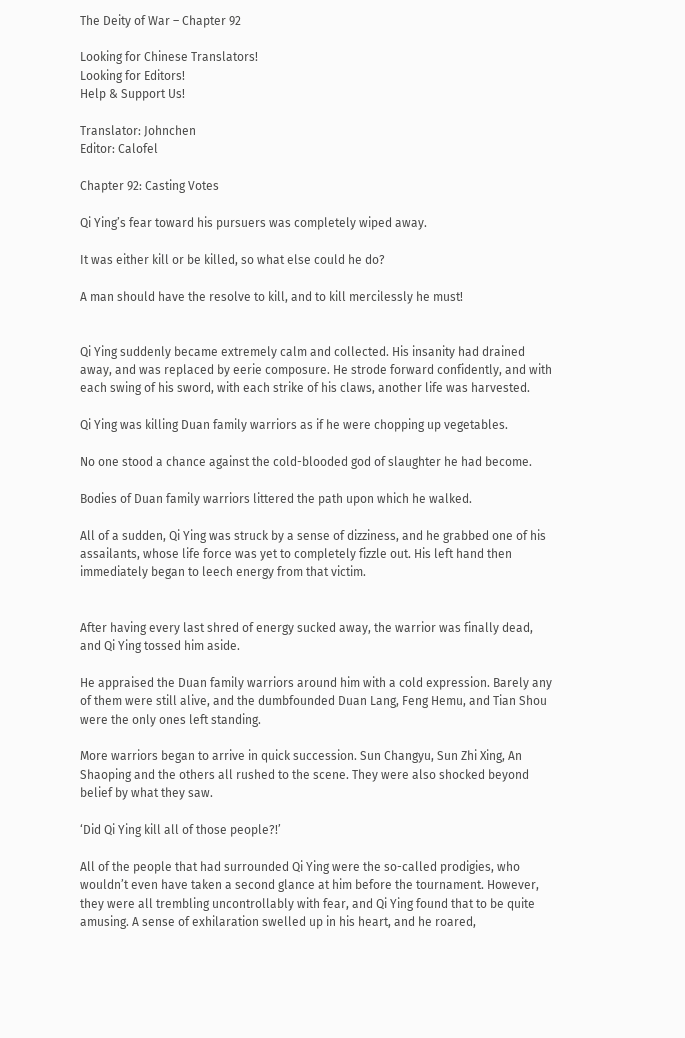The Deity of War – Chapter 92

Looking for Chinese Translators!
Looking for Editors!
Help & Support Us!

Translator: Johnchen
Editor: Calofel

Chapter 92: Casting Votes

Qi Ying’s fear toward his pursuers was completely wiped away.

It was either kill or be killed, so what else could he do?

A man should have the resolve to kill, and to kill mercilessly he must!


Qi Ying suddenly became extremely calm and collected. His insanity had drained away, and was replaced by eerie composure. He strode forward confidently, and with each swing of his sword, with each strike of his claws, another life was harvested.

Qi Ying was killing Duan family warriors as if he were chopping up vegetables.

No one stood a chance against the cold-blooded god of slaughter he had become.

Bodies of Duan family warriors littered the path upon which he walked.

All of a sudden, Qi Ying was struck by a sense of dizziness, and he grabbed one of his assailants, whose life force was yet to completely fizzle out. His left hand then immediately began to leech energy from that victim.


After having every last shred of energy sucked away, the warrior was finally dead, and Qi Ying tossed him aside.

He appraised the Duan family warriors around him with a cold expression. Barely any of them were still alive, and the dumbfounded Duan Lang, Feng Hemu, and Tian Shou were the only ones left standing.

More warriors began to arrive in quick succession. Sun Changyu, Sun Zhi Xing, An Shaoping and the others all rushed to the scene. They were also shocked beyond belief by what they saw.

‘Did Qi Ying kill all of those people?!’

All of the people that had surrounded Qi Ying were the so-called prodigies, who wouldn’t even have taken a second glance at him before the tournament. However, they were all trembling uncontrollably with fear, and Qi Ying found that to be quite amusing. A sense of exhilaration swelled up in his heart, and he roared,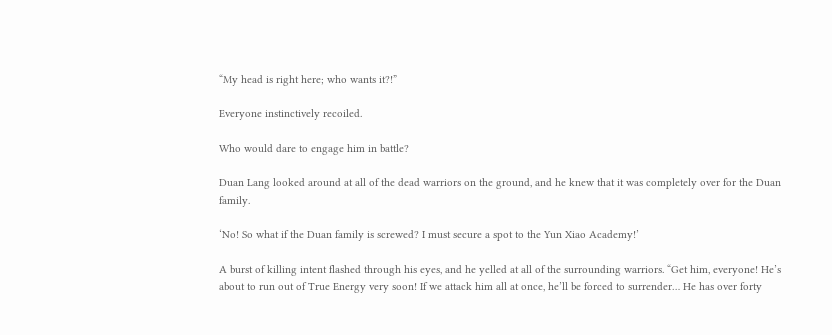“My head is right here; who wants it?!”

Everyone instinctively recoiled.

Who would dare to engage him in battle?

Duan Lang looked around at all of the dead warriors on the ground, and he knew that it was completely over for the Duan family.

‘No! So what if the Duan family is screwed? I must secure a spot to the Yun Xiao Academy!’

A burst of killing intent flashed through his eyes, and he yelled at all of the surrounding warriors. “Get him, everyone! He’s about to run out of True Energy very soon! If we attack him all at once, he’ll be forced to surrender… He has over forty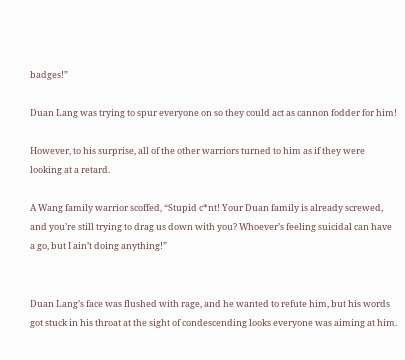badges!”

Duan Lang was trying to spur everyone on so they could act as cannon fodder for him!

However, to his surprise, all of the other warriors turned to him as if they were looking at a retard.

A Wang family warrior scoffed, “Stupid c*nt! Your Duan family is already screwed, and you’re still trying to drag us down with you? Whoever’s feeling suicidal can have a go, but I ain’t doing anything!”


Duan Lang’s face was flushed with rage, and he wanted to refute him, but his words got stuck in his throat at the sight of condescending looks everyone was aiming at him.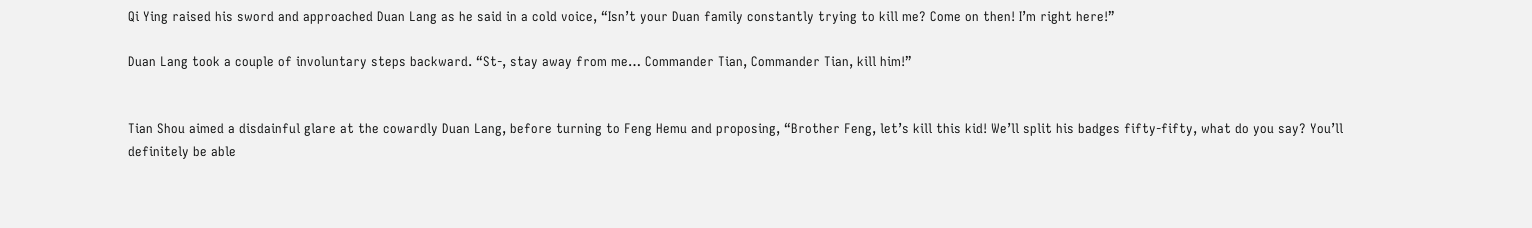Qi Ying raised his sword and approached Duan Lang as he said in a cold voice, “Isn’t your Duan family constantly trying to kill me? Come on then! I’m right here!”

Duan Lang took a couple of involuntary steps backward. “St-, stay away from me… Commander Tian, Commander Tian, kill him!”


Tian Shou aimed a disdainful glare at the cowardly Duan Lang, before turning to Feng Hemu and proposing, “Brother Feng, let’s kill this kid! We’ll split his badges fifty-fifty, what do you say? You’ll definitely be able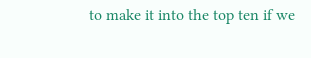to make it into the top ten if we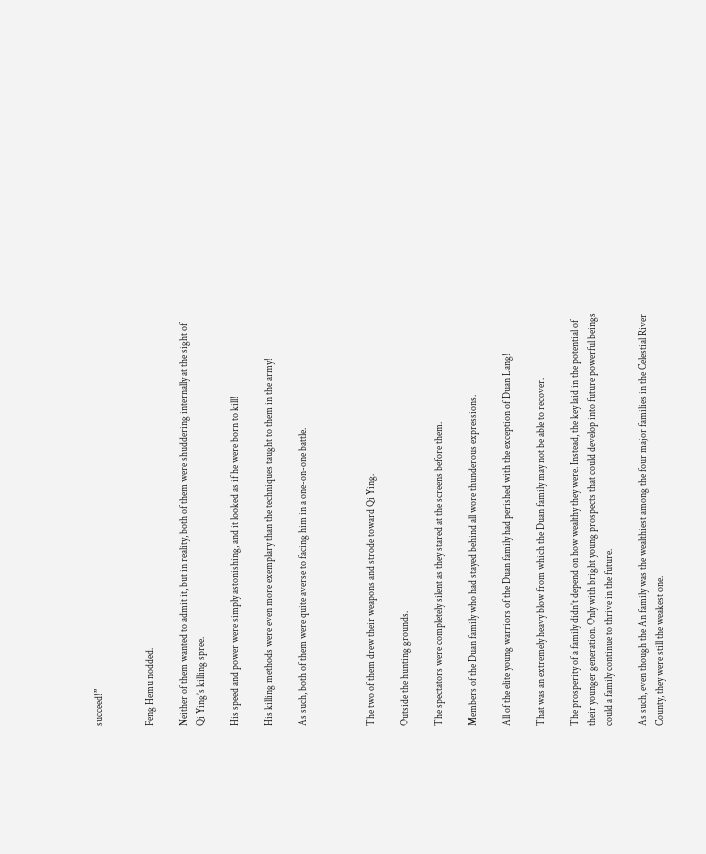succeed!”


Feng Hemu nodded.

Neither of them wanted to admit it, but in reality, both of them were shuddering internally at the sight of Qi Ying’s killing spree.

His speed and power were simply astonishing, and it looked as if he were born to kill!

His killing methods were even more exemplary than the techniques taught to them in the army!

As such, both of them were quite averse to facing him in a one-on-one battle.



The two of them drew their weapons and strode toward Qi Ying.

Outside the hunting grounds.

The spectators were completely silent as they stared at the screens before them.

Members of the Duan family who had stayed behind all wore thunderous expressions.

All of the elite young warriors of the Duan family had perished with the exception of Duan Lang!

That was an extremely heavy blow from which the Duan family may not be able to recover.

The prosperity of a family didn’t depend on how wealthy they were. Instead, the key laid in the potential of their younger generation. Only with bright young prospects that could develop into future powerful beings could a family continue to thrive in the future.

As such, even though the An family was the wealthiest among the four major families in the Celestial River County, they were still the weakest one.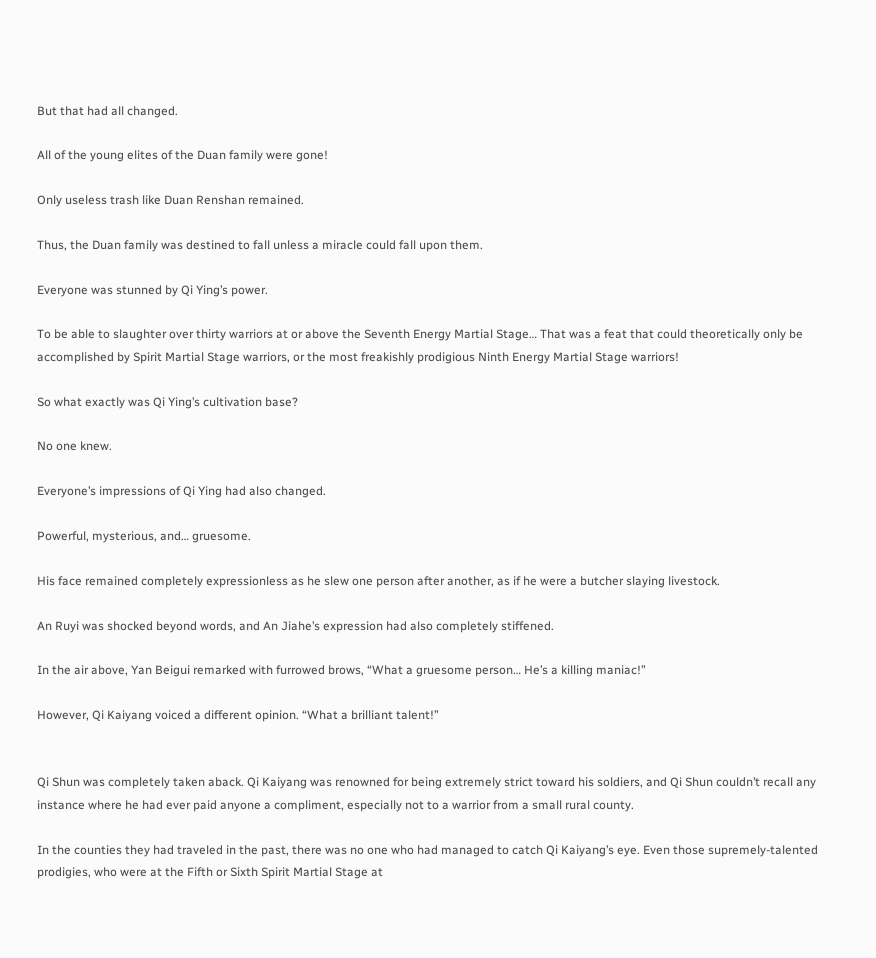But that had all changed.

All of the young elites of the Duan family were gone!

Only useless trash like Duan Renshan remained.

Thus, the Duan family was destined to fall unless a miracle could fall upon them.

Everyone was stunned by Qi Ying’s power.

To be able to slaughter over thirty warriors at or above the Seventh Energy Martial Stage… That was a feat that could theoretically only be accomplished by Spirit Martial Stage warriors, or the most freakishly prodigious Ninth Energy Martial Stage warriors!

So what exactly was Qi Ying’s cultivation base?

No one knew.

Everyone’s impressions of Qi Ying had also changed.

Powerful, mysterious, and… gruesome.

His face remained completely expressionless as he slew one person after another, as if he were a butcher slaying livestock.

An Ruyi was shocked beyond words, and An Jiahe’s expression had also completely stiffened.

In the air above, Yan Beigui remarked with furrowed brows, “What a gruesome person… He’s a killing maniac!”

However, Qi Kaiyang voiced a different opinion. “What a brilliant talent!”


Qi Shun was completely taken aback. Qi Kaiyang was renowned for being extremely strict toward his soldiers, and Qi Shun couldn’t recall any instance where he had ever paid anyone a compliment, especially not to a warrior from a small rural county.

In the counties they had traveled in the past, there was no one who had managed to catch Qi Kaiyang’s eye. Even those supremely-talented prodigies, who were at the Fifth or Sixth Spirit Martial Stage at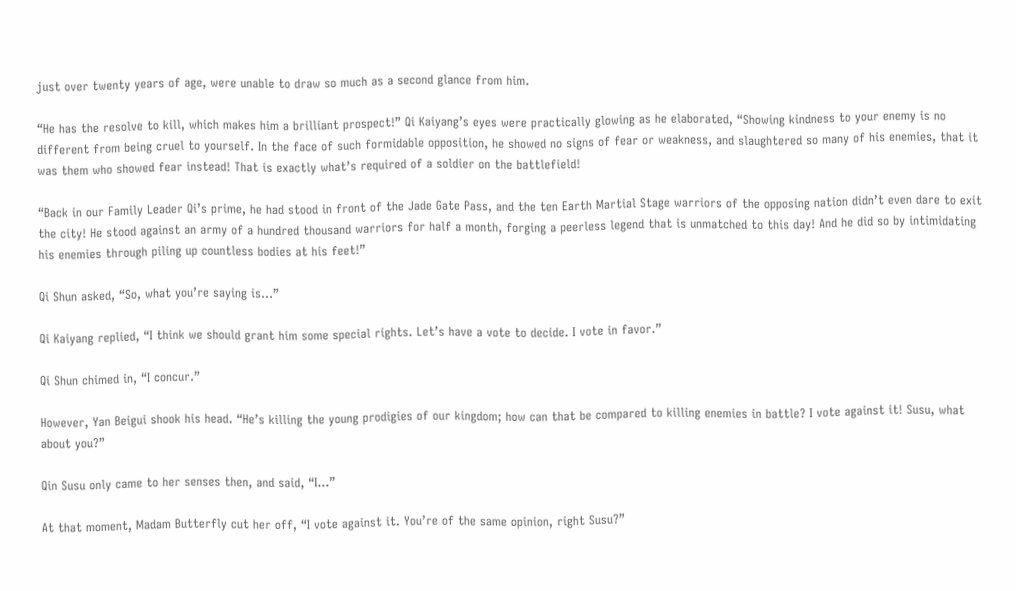just over twenty years of age, were unable to draw so much as a second glance from him.

“He has the resolve to kill, which makes him a brilliant prospect!” Qi Kaiyang’s eyes were practically glowing as he elaborated, “Showing kindness to your enemy is no different from being cruel to yourself. In the face of such formidable opposition, he showed no signs of fear or weakness, and slaughtered so many of his enemies, that it was them who showed fear instead! That is exactly what’s required of a soldier on the battlefield!

“Back in our Family Leader Qi’s prime, he had stood in front of the Jade Gate Pass, and the ten Earth Martial Stage warriors of the opposing nation didn’t even dare to exit the city! He stood against an army of a hundred thousand warriors for half a month, forging a peerless legend that is unmatched to this day! And he did so by intimidating his enemies through piling up countless bodies at his feet!”

Qi Shun asked, “So, what you’re saying is…”

Qi Kaiyang replied, “I think we should grant him some special rights. Let’s have a vote to decide. I vote in favor.”

Qi Shun chimed in, “I concur.”

However, Yan Beigui shook his head. “He’s killing the young prodigies of our kingdom; how can that be compared to killing enemies in battle? I vote against it! Susu, what about you?”

Qin Susu only came to her senses then, and said, “I…”

At that moment, Madam Butterfly cut her off, “I vote against it. You’re of the same opinion, right Susu?”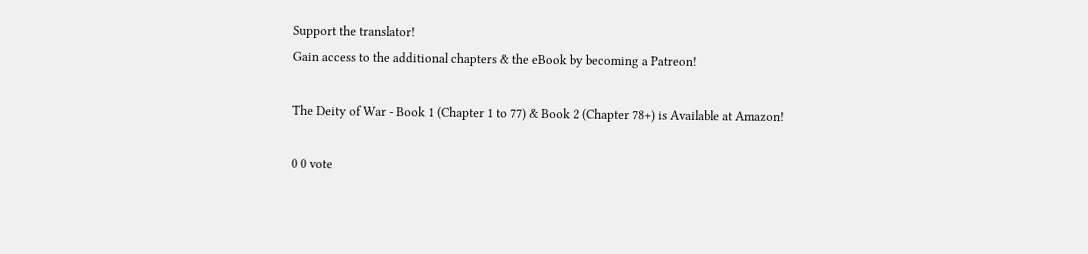Support the translator!
Gain access to the additional chapters & the eBook by becoming a Patreon!

The Deity of War - Book 1 (Chapter 1 to 77) & Book 2 (Chapter 78+) is Available at Amazon!

0 0 vote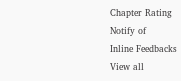Chapter Rating
Notify of
Inline Feedbacks
View all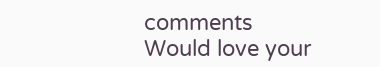comments
Would love your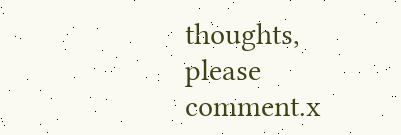thoughts, please comment.x